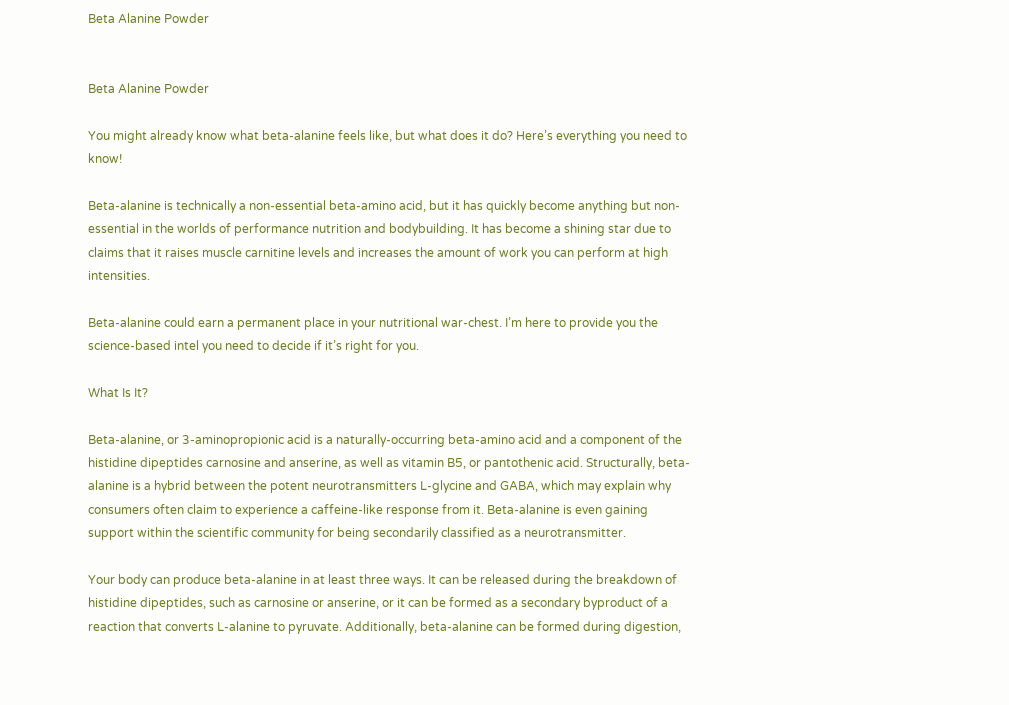Beta Alanine Powder


Beta Alanine Powder

You might already know what beta-alanine feels like, but what does it do? Here’s everything you need to know!

Beta-alanine is technically a non-essential beta-amino acid, but it has quickly become anything but non-essential in the worlds of performance nutrition and bodybuilding. It has become a shining star due to claims that it raises muscle carnitine levels and increases the amount of work you can perform at high intensities.

Beta-alanine could earn a permanent place in your nutritional war-chest. I’m here to provide you the science-based intel you need to decide if it’s right for you.

What Is It?

Beta-alanine, or 3-aminopropionic acid is a naturally-occurring beta-amino acid and a component of the histidine dipeptides carnosine and anserine, as well as vitamin B5, or pantothenic acid. Structurally, beta-alanine is a hybrid between the potent neurotransmitters L-glycine and GABA, which may explain why consumers often claim to experience a caffeine-like response from it. Beta-alanine is even gaining support within the scientific community for being secondarily classified as a neurotransmitter.

Your body can produce beta-alanine in at least three ways. It can be released during the breakdown of histidine dipeptides, such as carnosine or anserine, or it can be formed as a secondary byproduct of a reaction that converts L-alanine to pyruvate. Additionally, beta-alanine can be formed during digestion,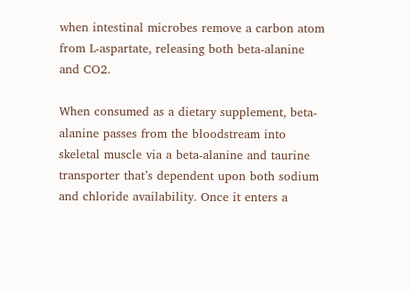when intestinal microbes remove a carbon atom from L-aspartate, releasing both beta-alanine and CO2.

When consumed as a dietary supplement, beta-alanine passes from the bloodstream into skeletal muscle via a beta-alanine and taurine transporter that’s dependent upon both sodium and chloride availability. Once it enters a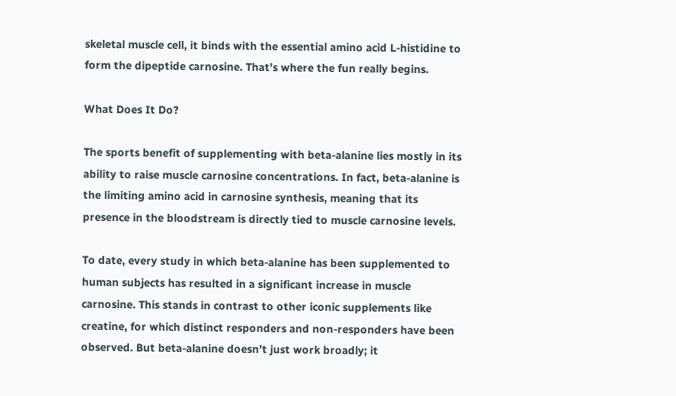skeletal muscle cell, it binds with the essential amino acid L-histidine to form the dipeptide carnosine. That’s where the fun really begins.

What Does It Do?

The sports benefit of supplementing with beta-alanine lies mostly in its ability to raise muscle carnosine concentrations. In fact, beta-alanine is the limiting amino acid in carnosine synthesis, meaning that its presence in the bloodstream is directly tied to muscle carnosine levels.

To date, every study in which beta-alanine has been supplemented to human subjects has resulted in a significant increase in muscle carnosine. This stands in contrast to other iconic supplements like creatine, for which distinct responders and non-responders have been observed. But beta-alanine doesn’t just work broadly; it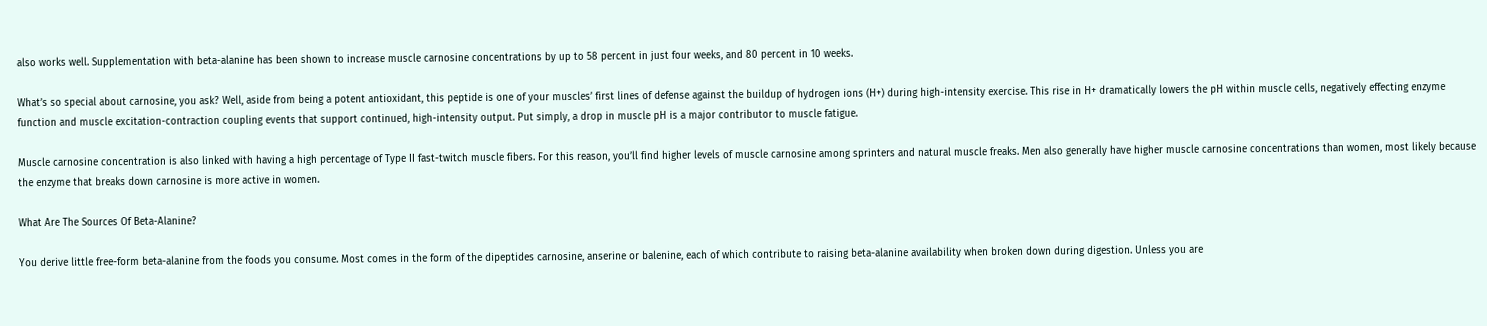also works well. Supplementation with beta-alanine has been shown to increase muscle carnosine concentrations by up to 58 percent in just four weeks, and 80 percent in 10 weeks.

What’s so special about carnosine, you ask? Well, aside from being a potent antioxidant, this peptide is one of your muscles’ first lines of defense against the buildup of hydrogen ions (H+) during high-intensity exercise. This rise in H+ dramatically lowers the pH within muscle cells, negatively effecting enzyme function and muscle excitation-contraction coupling events that support continued, high-intensity output. Put simply, a drop in muscle pH is a major contributor to muscle fatigue.

Muscle carnosine concentration is also linked with having a high percentage of Type II fast-twitch muscle fibers. For this reason, you’ll find higher levels of muscle carnosine among sprinters and natural muscle freaks. Men also generally have higher muscle carnosine concentrations than women, most likely because the enzyme that breaks down carnosine is more active in women.

What Are The Sources Of Beta-Alanine?

You derive little free-form beta-alanine from the foods you consume. Most comes in the form of the dipeptides carnosine, anserine or balenine, each of which contribute to raising beta-alanine availability when broken down during digestion. Unless you are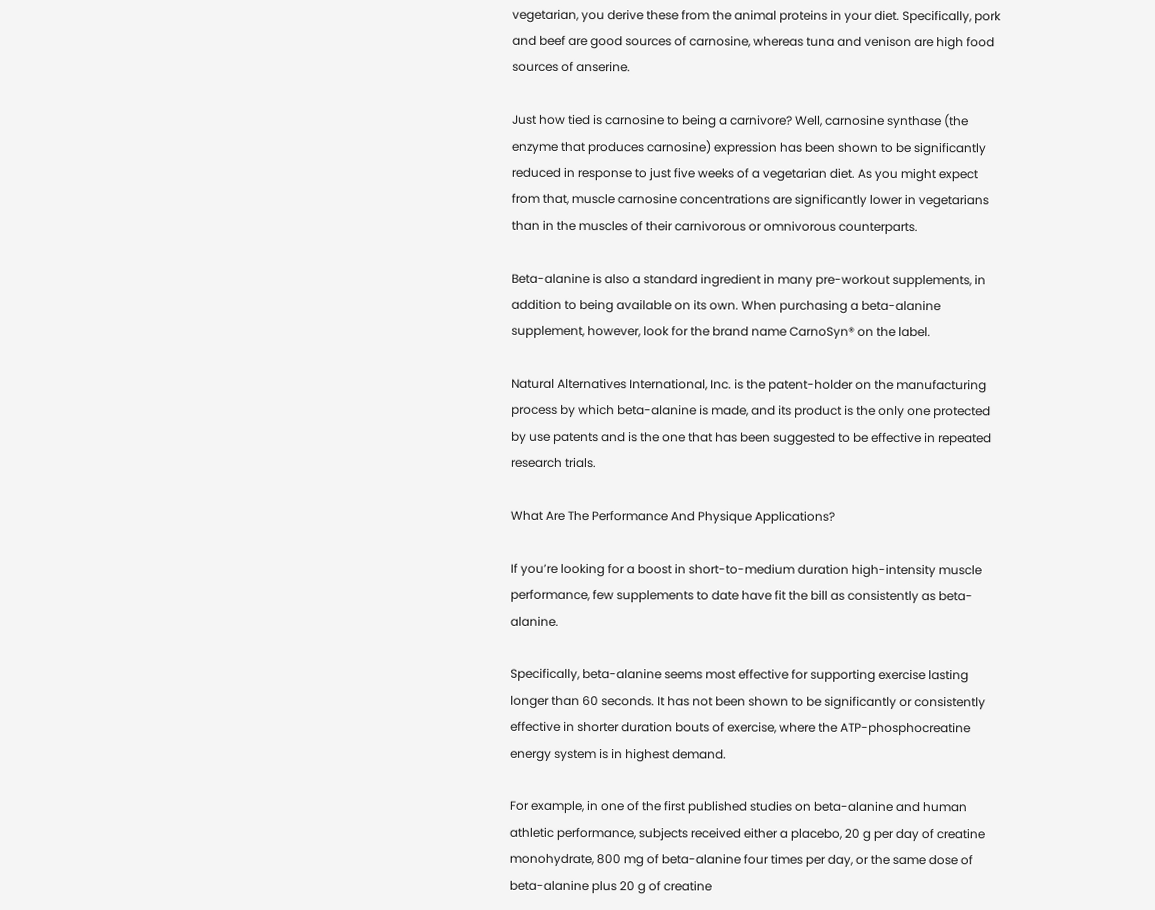vegetarian, you derive these from the animal proteins in your diet. Specifically, pork and beef are good sources of carnosine, whereas tuna and venison are high food sources of anserine.

Just how tied is carnosine to being a carnivore? Well, carnosine synthase (the enzyme that produces carnosine) expression has been shown to be significantly reduced in response to just five weeks of a vegetarian diet. As you might expect from that, muscle carnosine concentrations are significantly lower in vegetarians than in the muscles of their carnivorous or omnivorous counterparts.

Beta-alanine is also a standard ingredient in many pre-workout supplements, in addition to being available on its own. When purchasing a beta-alanine supplement, however, look for the brand name CarnoSyn® on the label.

Natural Alternatives International, Inc. is the patent-holder on the manufacturing process by which beta-alanine is made, and its product is the only one protected by use patents and is the one that has been suggested to be effective in repeated research trials.

What Are The Performance And Physique Applications?

If you’re looking for a boost in short-to-medium duration high-intensity muscle performance, few supplements to date have fit the bill as consistently as beta-alanine.

Specifically, beta-alanine seems most effective for supporting exercise lasting longer than 60 seconds. It has not been shown to be significantly or consistently effective in shorter duration bouts of exercise, where the ATP-phosphocreatine energy system is in highest demand.

For example, in one of the first published studies on beta-alanine and human athletic performance, subjects received either a placebo, 20 g per day of creatine monohydrate, 800 mg of beta-alanine four times per day, or the same dose of beta-alanine plus 20 g of creatine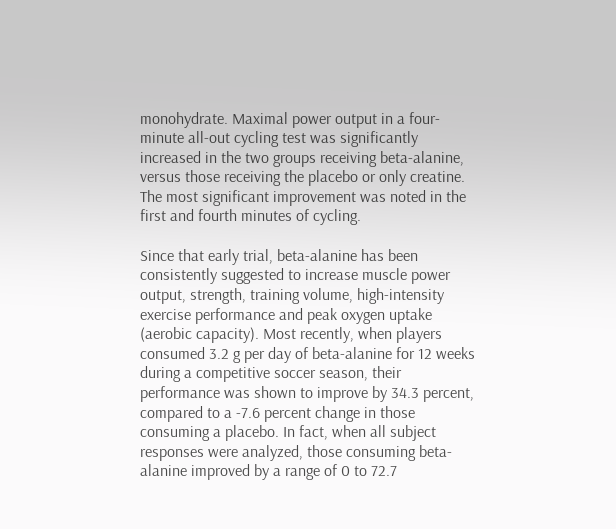monohydrate. Maximal power output in a four-minute all-out cycling test was significantly increased in the two groups receiving beta-alanine, versus those receiving the placebo or only creatine. The most significant improvement was noted in the first and fourth minutes of cycling.

Since that early trial, beta-alanine has been consistently suggested to increase muscle power output, strength, training volume, high-intensity exercise performance and peak oxygen uptake (aerobic capacity). Most recently, when players consumed 3.2 g per day of beta-alanine for 12 weeks during a competitive soccer season, their performance was shown to improve by 34.3 percent, compared to a -7.6 percent change in those consuming a placebo. In fact, when all subject responses were analyzed, those consuming beta-alanine improved by a range of 0 to 72.7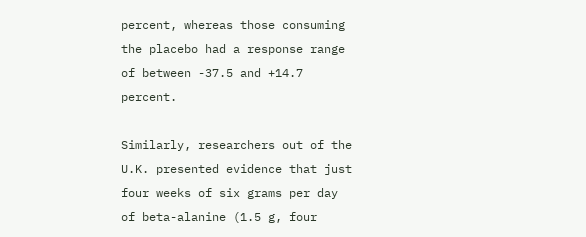percent, whereas those consuming the placebo had a response range of between -37.5 and +14.7 percent.

Similarly, researchers out of the U.K. presented evidence that just four weeks of six grams per day of beta-alanine (1.5 g, four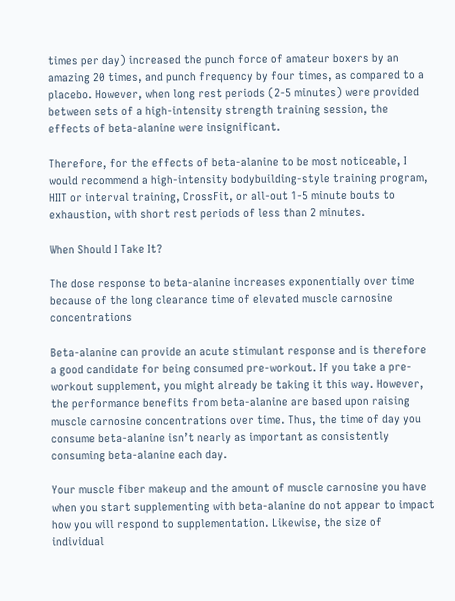times per day) increased the punch force of amateur boxers by an amazing 20 times, and punch frequency by four times, as compared to a placebo. However, when long rest periods (2-5 minutes) were provided between sets of a high-intensity strength training session, the effects of beta-alanine were insignificant.

Therefore, for the effects of beta-alanine to be most noticeable, I would recommend a high-intensity bodybuilding-style training program, HIIT or interval training, CrossFit, or all-out 1-5 minute bouts to exhaustion, with short rest periods of less than 2 minutes.

When Should I Take It?

The dose response to beta-alanine increases exponentially over time because of the long clearance time of elevated muscle carnosine concentrations

Beta-alanine can provide an acute stimulant response and is therefore a good candidate for being consumed pre-workout. If you take a pre-workout supplement, you might already be taking it this way. However, the performance benefits from beta-alanine are based upon raising muscle carnosine concentrations over time. Thus, the time of day you consume beta-alanine isn’t nearly as important as consistently consuming beta-alanine each day.

Your muscle fiber makeup and the amount of muscle carnosine you have when you start supplementing with beta-alanine do not appear to impact how you will respond to supplementation. Likewise, the size of individual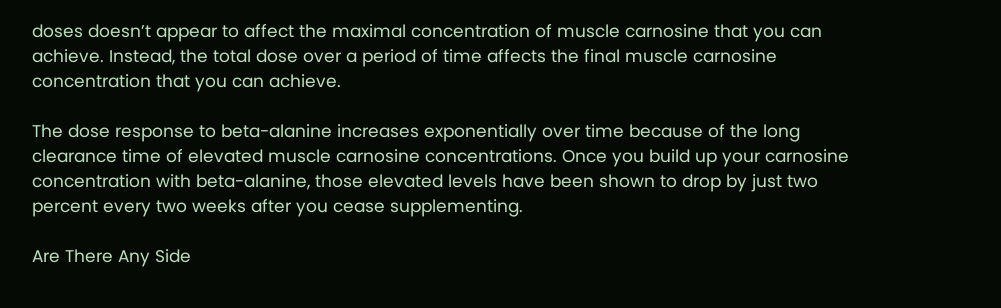doses doesn’t appear to affect the maximal concentration of muscle carnosine that you can achieve. Instead, the total dose over a period of time affects the final muscle carnosine concentration that you can achieve.

The dose response to beta-alanine increases exponentially over time because of the long clearance time of elevated muscle carnosine concentrations. Once you build up your carnosine concentration with beta-alanine, those elevated levels have been shown to drop by just two percent every two weeks after you cease supplementing.

Are There Any Side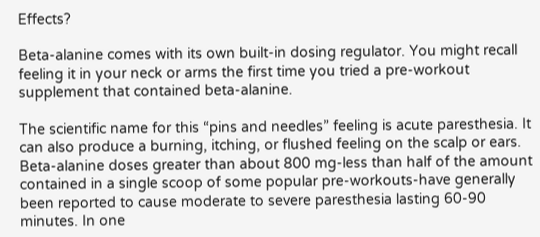Effects?

Beta-alanine comes with its own built-in dosing regulator. You might recall feeling it in your neck or arms the first time you tried a pre-workout supplement that contained beta-alanine.

The scientific name for this “pins and needles” feeling is acute paresthesia. It can also produce a burning, itching, or flushed feeling on the scalp or ears. Beta-alanine doses greater than about 800 mg-less than half of the amount contained in a single scoop of some popular pre-workouts-have generally been reported to cause moderate to severe paresthesia lasting 60-90 minutes. In one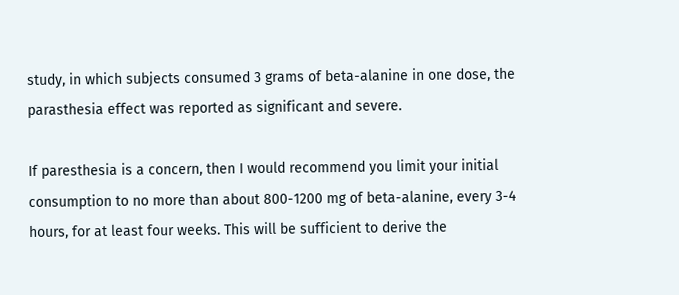study, in which subjects consumed 3 grams of beta-alanine in one dose, the parasthesia effect was reported as significant and severe.

If paresthesia is a concern, then I would recommend you limit your initial consumption to no more than about 800-1200 mg of beta-alanine, every 3-4 hours, for at least four weeks. This will be sufficient to derive the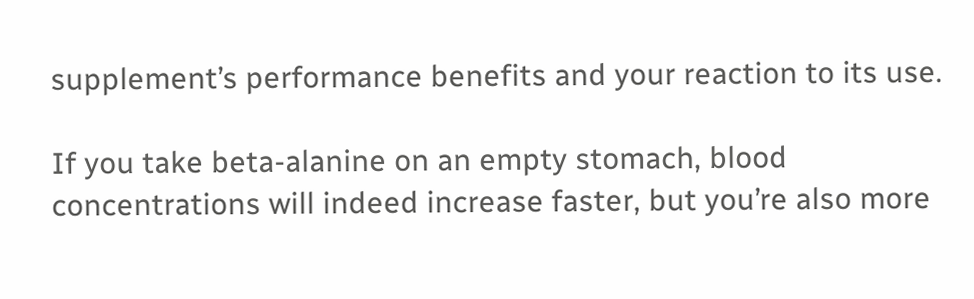supplement’s performance benefits and your reaction to its use.

If you take beta-alanine on an empty stomach, blood concentrations will indeed increase faster, but you’re also more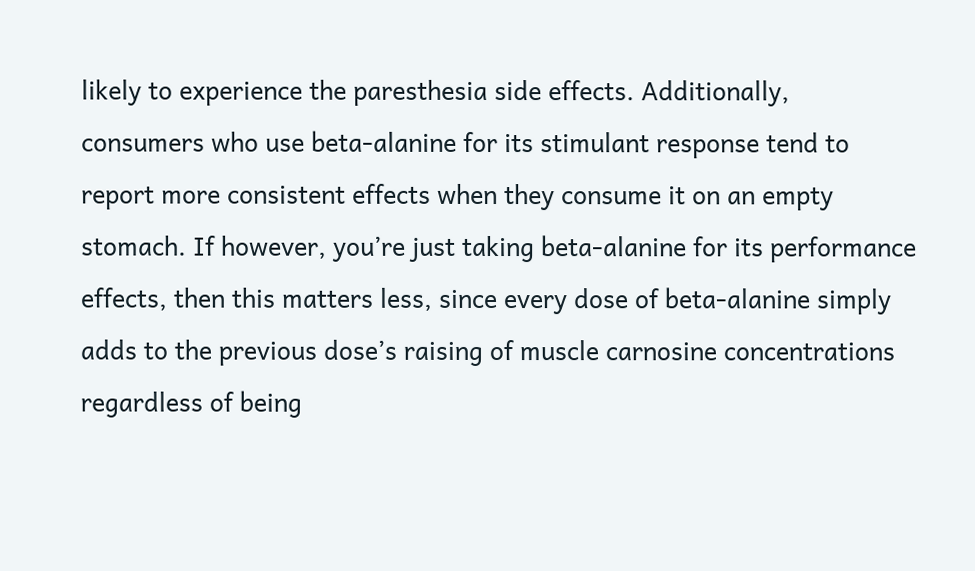likely to experience the paresthesia side effects. Additionally, consumers who use beta-alanine for its stimulant response tend to report more consistent effects when they consume it on an empty stomach. If however, you’re just taking beta-alanine for its performance effects, then this matters less, since every dose of beta-alanine simply adds to the previous dose’s raising of muscle carnosine concentrations regardless of being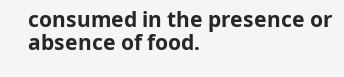consumed in the presence or absence of food.